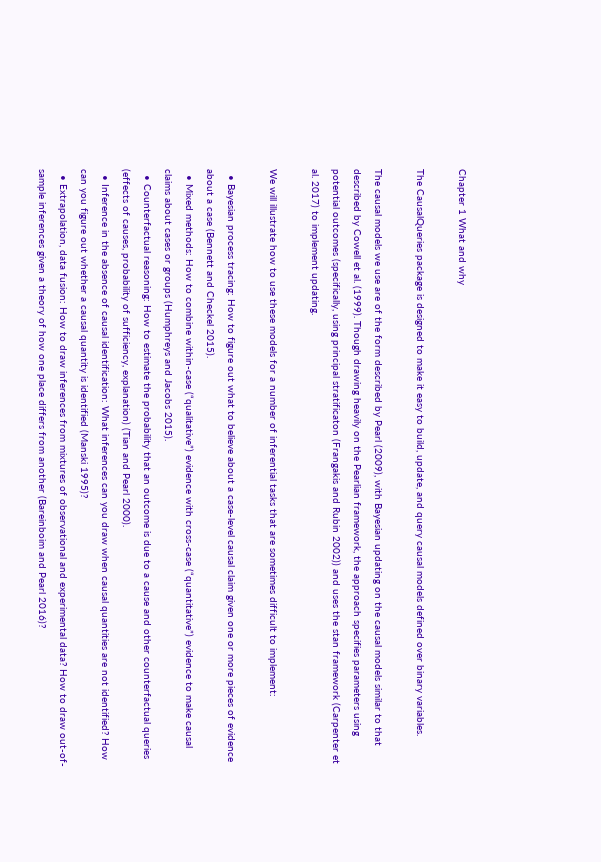Chapter 1 What and why

The CausalQueries package is designed to make it easy to build, update, and query causal models defined over binary variables.

The causal models we use are of the form described by Pearl (2009), with Bayesian updating on the causal models similar to that described by Cowell et al. (1999). Though drawing heavily on the Pearlian framework, the approach specifies parameters using potential outcomes (specifically, using principal stratificaton (Frangakis and Rubin 2002)) and uses the stan framework (Carpenter et al. 2017) to implement updating.

We will illustrate how to use these models for a number of inferential tasks that are sometimes difficult to implement:

  • Bayesian process tracing: How to figure out what to believe about a case-level causal claim given one or more pieces of evidence about a case (Bennett and Checkel 2015).
  • Mixed methods: How to combine within-case (“qualitative”) evidence with cross-case (“quantitative”) evidence to make causal claims about cases or groups (Humphreys and Jacobs 2015).
  • Counterfactual reasoning: How to estimate the probability that an outcome is due to a cause and other counterfactual queries (effects of causes, probability of sufficiency, explanation) (Tian and Pearl 2000).
  • Inference in the absence of causal identification: What inferences can you draw when causal quantities are not identified? How can you figure out whether a causal quantity is identified (Manski 1995)?
  • Extrapolation, data fusion: How to draw inferences from mixtures of observational and experimental data? How to draw out-of-sample inferences given a theory of how one place differs from another (Bareinboim and Pearl 2016)?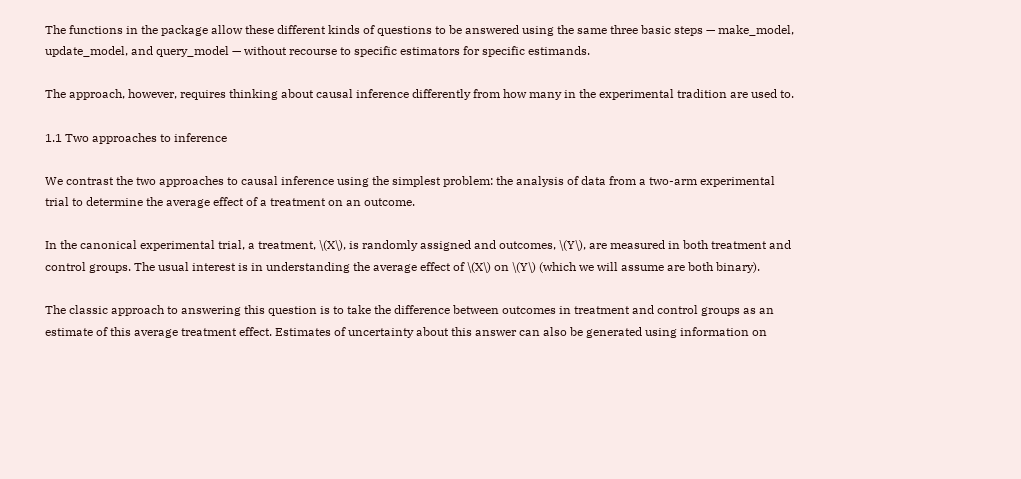The functions in the package allow these different kinds of questions to be answered using the same three basic steps — make_model, update_model, and query_model — without recourse to specific estimators for specific estimands.

The approach, however, requires thinking about causal inference differently from how many in the experimental tradition are used to.

1.1 Two approaches to inference

We contrast the two approaches to causal inference using the simplest problem: the analysis of data from a two-arm experimental trial to determine the average effect of a treatment on an outcome.

In the canonical experimental trial, a treatment, \(X\), is randomly assigned and outcomes, \(Y\), are measured in both treatment and control groups. The usual interest is in understanding the average effect of \(X\) on \(Y\) (which we will assume are both binary).

The classic approach to answering this question is to take the difference between outcomes in treatment and control groups as an estimate of this average treatment effect. Estimates of uncertainty about this answer can also be generated using information on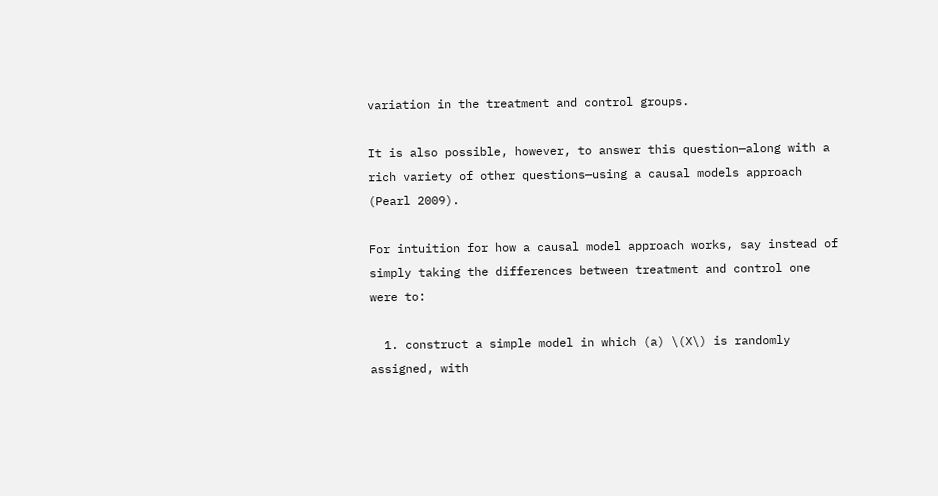variation in the treatment and control groups.

It is also possible, however, to answer this question—along with a rich variety of other questions—using a causal models approach (Pearl 2009).

For intuition for how a causal model approach works, say instead of simply taking the differences between treatment and control one were to:

  1. construct a simple model in which (a) \(X\) is randomly assigned, with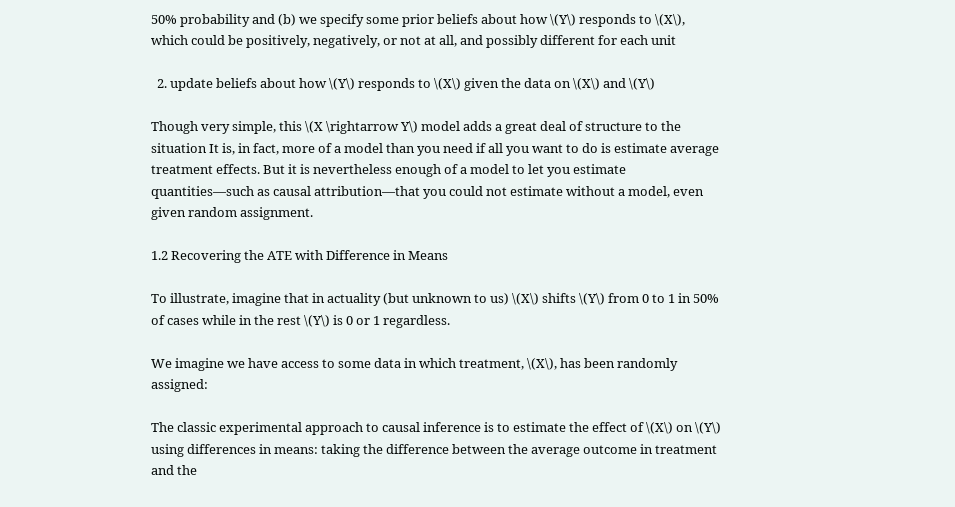50% probability and (b) we specify some prior beliefs about how \(Y\) responds to \(X\), which could be positively, negatively, or not at all, and possibly different for each unit

  2. update beliefs about how \(Y\) responds to \(X\) given the data on \(X\) and \(Y\)

Though very simple, this \(X \rightarrow Y\) model adds a great deal of structure to the situation It is, in fact, more of a model than you need if all you want to do is estimate average treatment effects. But it is nevertheless enough of a model to let you estimate quantities—such as causal attribution—that you could not estimate without a model, even given random assignment.

1.2 Recovering the ATE with Difference in Means

To illustrate, imagine that in actuality (but unknown to us) \(X\) shifts \(Y\) from 0 to 1 in 50% of cases while in the rest \(Y\) is 0 or 1 regardless.

We imagine we have access to some data in which treatment, \(X\), has been randomly assigned:

The classic experimental approach to causal inference is to estimate the effect of \(X\) on \(Y\) using differences in means: taking the difference between the average outcome in treatment and the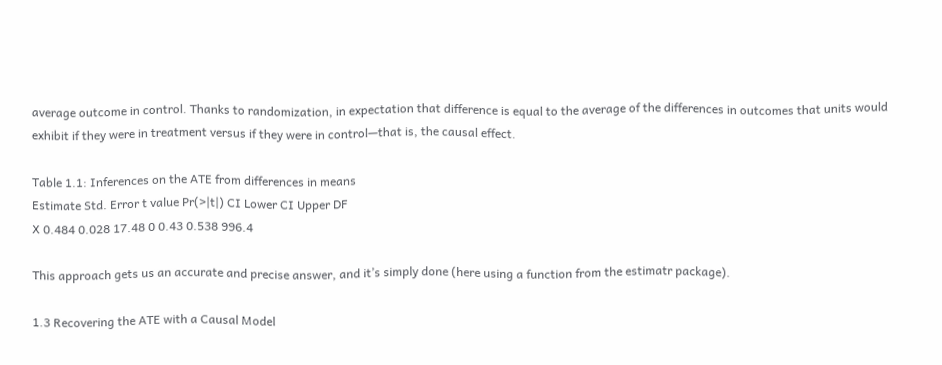average outcome in control. Thanks to randomization, in expectation that difference is equal to the average of the differences in outcomes that units would exhibit if they were in treatment versus if they were in control—that is, the causal effect.

Table 1.1: Inferences on the ATE from differences in means
Estimate Std. Error t value Pr(>|t|) CI Lower CI Upper DF
X 0.484 0.028 17.48 0 0.43 0.538 996.4

This approach gets us an accurate and precise answer, and it’s simply done (here using a function from the estimatr package).

1.3 Recovering the ATE with a Causal Model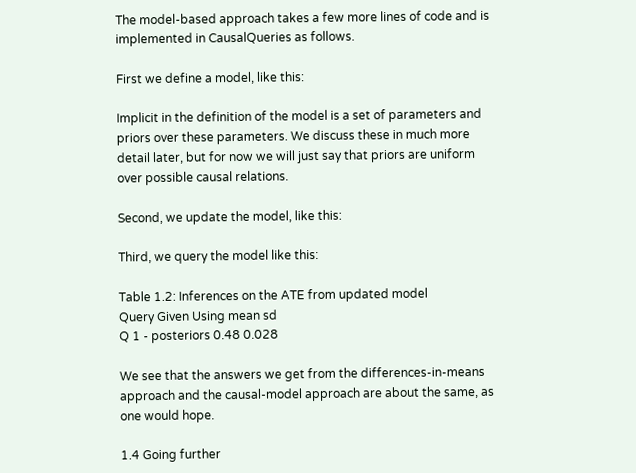The model-based approach takes a few more lines of code and is implemented in CausalQueries as follows.

First we define a model, like this:

Implicit in the definition of the model is a set of parameters and priors over these parameters. We discuss these in much more detail later, but for now we will just say that priors are uniform over possible causal relations.

Second, we update the model, like this:

Third, we query the model like this:

Table 1.2: Inferences on the ATE from updated model
Query Given Using mean sd
Q 1 - posteriors 0.48 0.028

We see that the answers we get from the differences-in-means approach and the causal-model approach are about the same, as one would hope.

1.4 Going further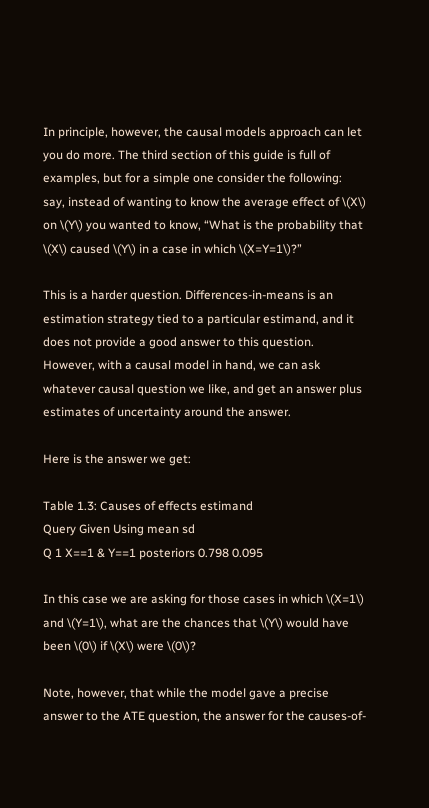In principle, however, the causal models approach can let you do more. The third section of this guide is full of examples, but for a simple one consider the following: say, instead of wanting to know the average effect of \(X\) on \(Y\) you wanted to know, “What is the probability that \(X\) caused \(Y\) in a case in which \(X=Y=1\)?”

This is a harder question. Differences-in-means is an estimation strategy tied to a particular estimand, and it does not provide a good answer to this question. However, with a causal model in hand, we can ask whatever causal question we like, and get an answer plus estimates of uncertainty around the answer.

Here is the answer we get:

Table 1.3: Causes of effects estimand
Query Given Using mean sd
Q 1 X==1 & Y==1 posteriors 0.798 0.095

In this case we are asking for those cases in which \(X=1\) and \(Y=1\), what are the chances that \(Y\) would have been \(0\) if \(X\) were \(0\)?

Note, however, that while the model gave a precise answer to the ATE question, the answer for the causes-of-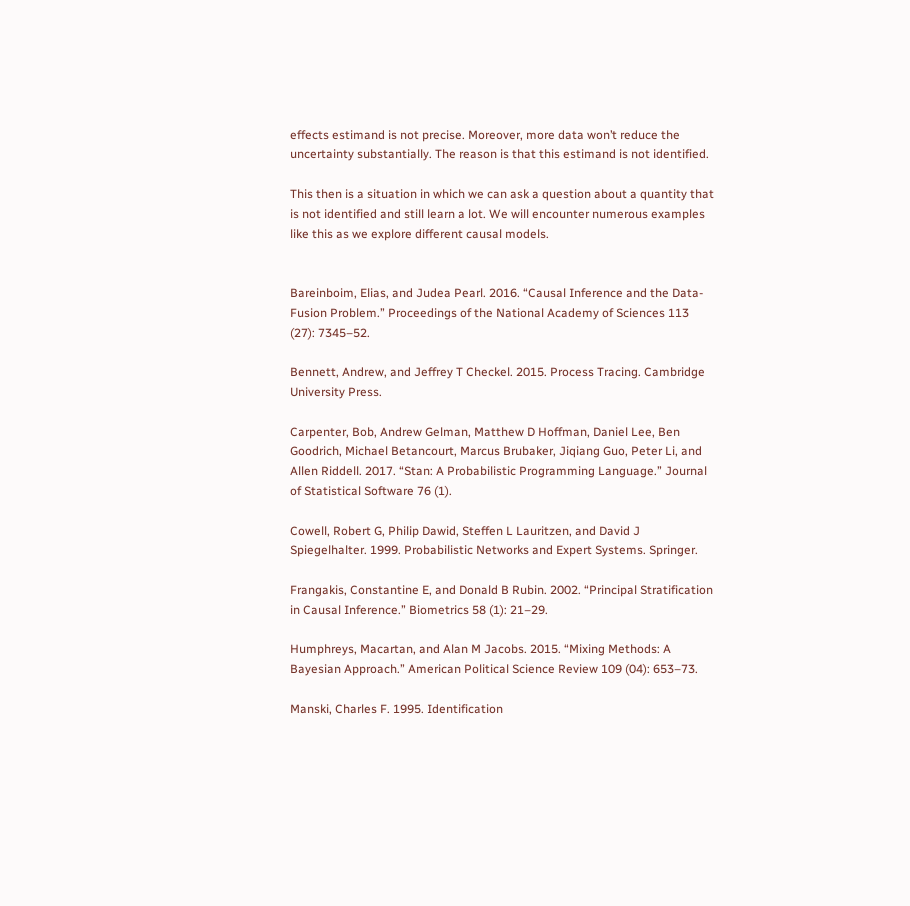effects estimand is not precise. Moreover, more data won’t reduce the uncertainty substantially. The reason is that this estimand is not identified.

This then is a situation in which we can ask a question about a quantity that is not identified and still learn a lot. We will encounter numerous examples like this as we explore different causal models.


Bareinboim, Elias, and Judea Pearl. 2016. “Causal Inference and the Data-Fusion Problem.” Proceedings of the National Academy of Sciences 113 (27): 7345–52.

Bennett, Andrew, and Jeffrey T Checkel. 2015. Process Tracing. Cambridge University Press.

Carpenter, Bob, Andrew Gelman, Matthew D Hoffman, Daniel Lee, Ben Goodrich, Michael Betancourt, Marcus Brubaker, Jiqiang Guo, Peter Li, and Allen Riddell. 2017. “Stan: A Probabilistic Programming Language.” Journal of Statistical Software 76 (1).

Cowell, Robert G, Philip Dawid, Steffen L Lauritzen, and David J Spiegelhalter. 1999. Probabilistic Networks and Expert Systems. Springer.

Frangakis, Constantine E, and Donald B Rubin. 2002. “Principal Stratification in Causal Inference.” Biometrics 58 (1): 21–29.

Humphreys, Macartan, and Alan M Jacobs. 2015. “Mixing Methods: A Bayesian Approach.” American Political Science Review 109 (04): 653–73.

Manski, Charles F. 1995. Identification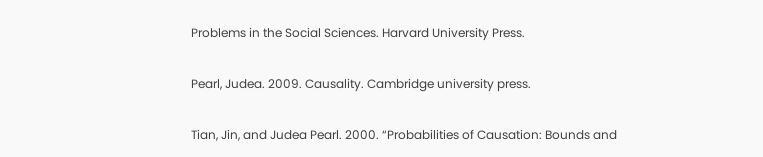Problems in the Social Sciences. Harvard University Press.

Pearl, Judea. 2009. Causality. Cambridge university press.

Tian, Jin, and Judea Pearl. 2000. “Probabilities of Causation: Bounds and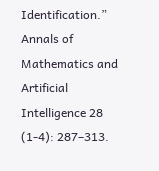Identification.” Annals of Mathematics and Artificial Intelligence 28 (1-4): 287–313.